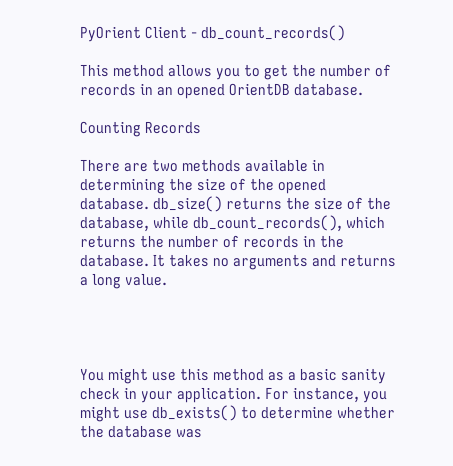PyOrient Client - db_count_records()

This method allows you to get the number of records in an opened OrientDB database.

Counting Records

There are two methods available in determining the size of the opened database. db_size() returns the size of the database, while db_count_records(), which returns the number of records in the database. It takes no arguments and returns a long value.




You might use this method as a basic sanity check in your application. For instance, you might use db_exists() to determine whether the database was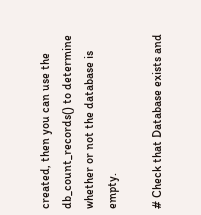created, then you can use the db_count_records() to determine whether or not the database is empty.

# Check that Database exists and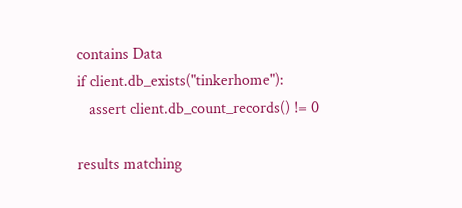contains Data
if client.db_exists("tinkerhome"):
   assert client.db_count_records() != 0

results matching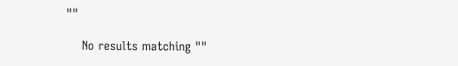""

    No results matching ""